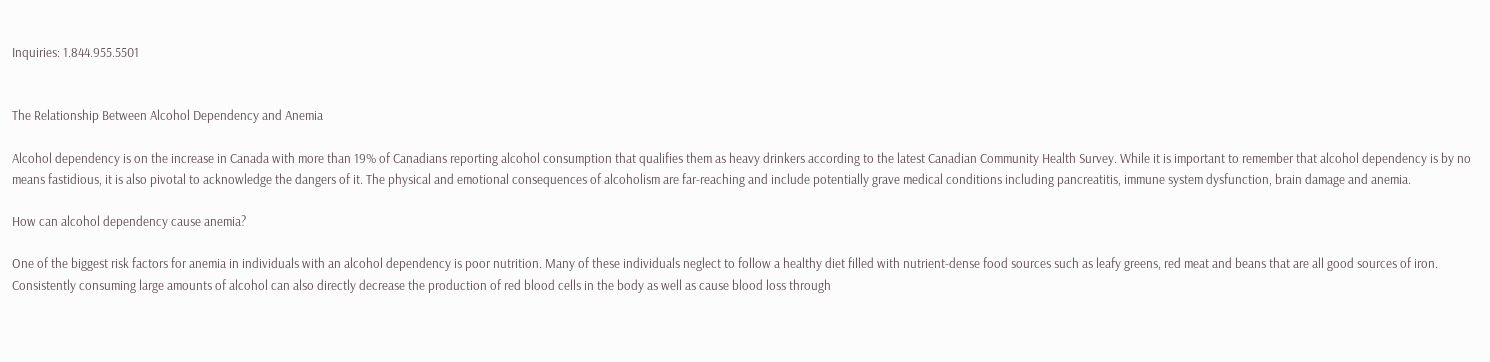Inquiries: 1.844.955.5501


The Relationship Between Alcohol Dependency and Anemia

Alcohol dependency is on the increase in Canada with more than 19% of Canadians reporting alcohol consumption that qualifies them as heavy drinkers according to the latest Canadian Community Health Survey. While it is important to remember that alcohol dependency is by no means fastidious, it is also pivotal to acknowledge the dangers of it. The physical and emotional consequences of alcoholism are far-reaching and include potentially grave medical conditions including pancreatitis, immune system dysfunction, brain damage and anemia.

How can alcohol dependency cause anemia?

One of the biggest risk factors for anemia in individuals with an alcohol dependency is poor nutrition. Many of these individuals neglect to follow a healthy diet filled with nutrient-dense food sources such as leafy greens, red meat and beans that are all good sources of iron. Consistently consuming large amounts of alcohol can also directly decrease the production of red blood cells in the body as well as cause blood loss through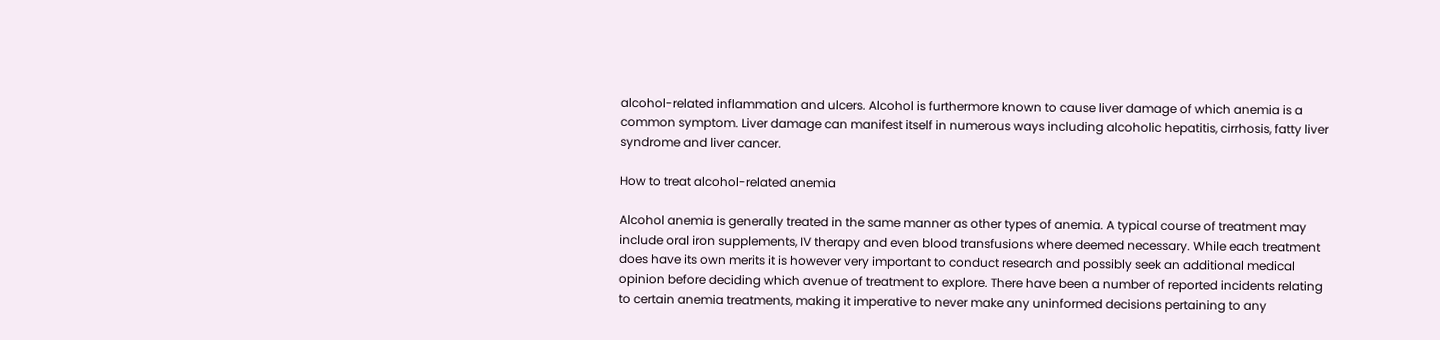alcohol-related inflammation and ulcers. Alcohol is furthermore known to cause liver damage of which anemia is a common symptom. Liver damage can manifest itself in numerous ways including alcoholic hepatitis, cirrhosis, fatty liver syndrome and liver cancer.

How to treat alcohol-related anemia

Alcohol anemia is generally treated in the same manner as other types of anemia. A typical course of treatment may include oral iron supplements, IV therapy and even blood transfusions where deemed necessary. While each treatment does have its own merits it is however very important to conduct research and possibly seek an additional medical opinion before deciding which avenue of treatment to explore. There have been a number of reported incidents relating to certain anemia treatments, making it imperative to never make any uninformed decisions pertaining to any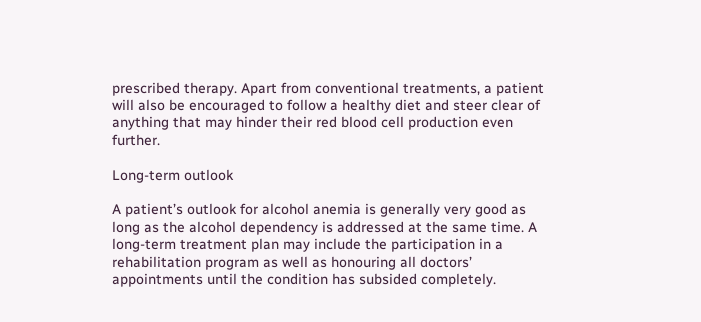prescribed therapy. Apart from conventional treatments, a patient will also be encouraged to follow a healthy diet and steer clear of anything that may hinder their red blood cell production even further.

Long-term outlook

A patient’s outlook for alcohol anemia is generally very good as long as the alcohol dependency is addressed at the same time. A long-term treatment plan may include the participation in a rehabilitation program as well as honouring all doctors’ appointments until the condition has subsided completely.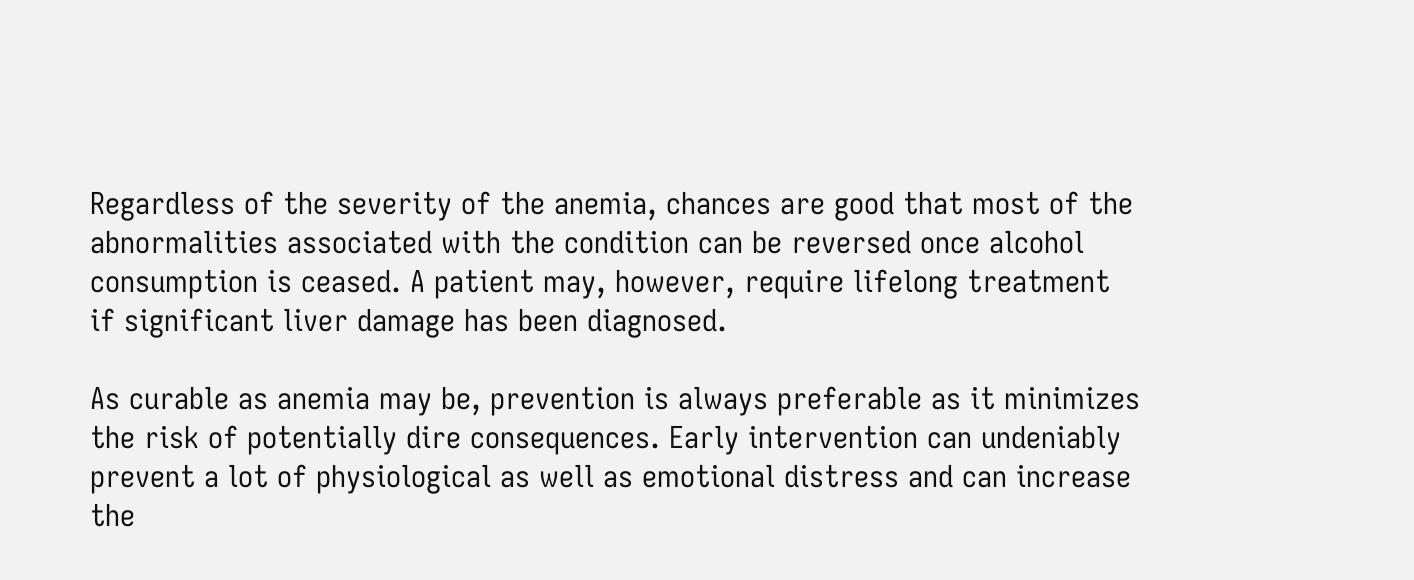Regardless of the severity of the anemia, chances are good that most of the abnormalities associated with the condition can be reversed once alcohol consumption is ceased. A patient may, however, require lifelong treatment if significant liver damage has been diagnosed.

As curable as anemia may be, prevention is always preferable as it minimizes the risk of potentially dire consequences. Early intervention can undeniably prevent a lot of physiological as well as emotional distress and can increase the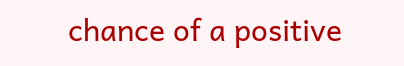chance of a positive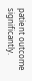patient outcome significantly.